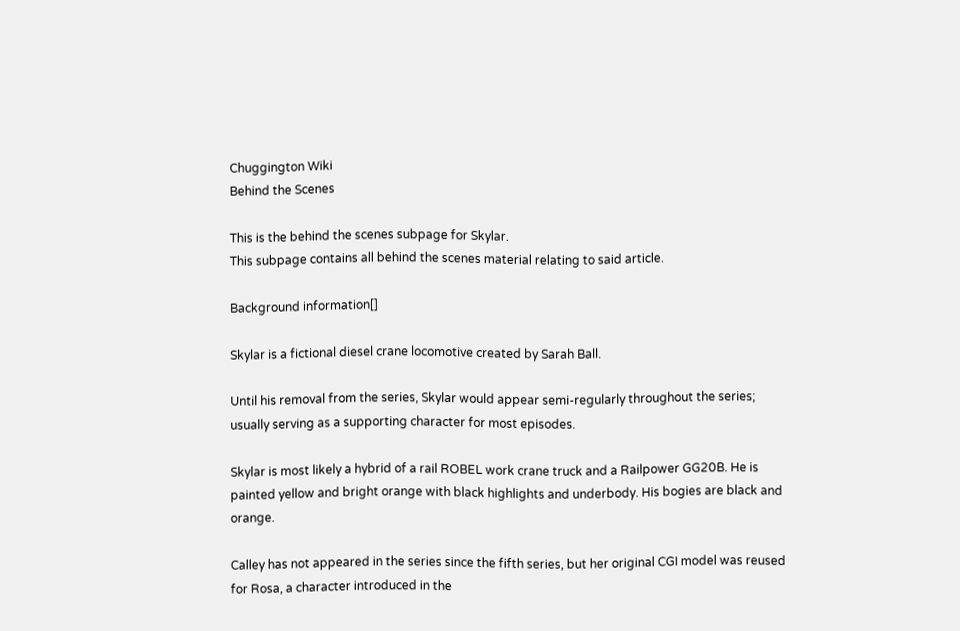Chuggington Wiki
Behind the Scenes

This is the behind the scenes subpage for Skylar.
This subpage contains all behind the scenes material relating to said article.

Background information[]

Skylar is a fictional diesel crane locomotive created by Sarah Ball.

Until his removal from the series, Skylar would appear semi-regularly throughout the series; usually serving as a supporting character for most episodes.

Skylar is most likely a hybrid of a rail ROBEL work crane truck and a Railpower GG20B. He is painted yellow and bright orange with black highlights and underbody. His bogies are black and orange.

Calley has not appeared in the series since the fifth series, but her original CGI model was reused for Rosa, a character introduced in the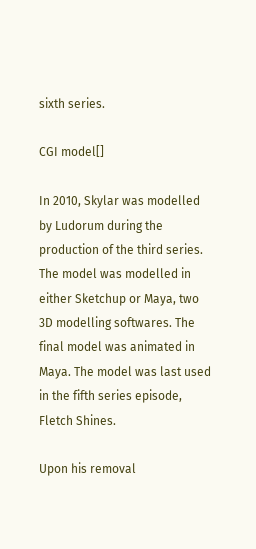sixth series.

CGI model[]

In 2010, Skylar was modelled by Ludorum during the production of the third series. The model was modelled in either Sketchup or Maya, two 3D modelling softwares. The final model was animated in Maya. The model was last used in the fifth series episode, Fletch Shines.

Upon his removal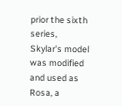prior the sixth series, Skylar's model was modified and used as Rosa, a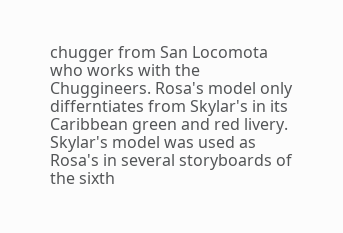chugger from San Locomota who works with the Chuggineers. Rosa's model only differntiates from Skylar's in its Caribbean green and red livery. Skylar's model was used as Rosa's in several storyboards of the sixth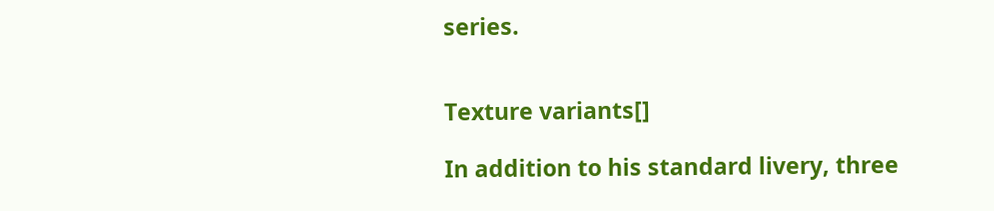series.


Texture variants[]

In addition to his standard livery, three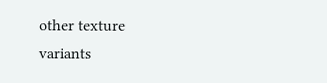other texture variants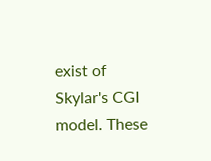exist of Skylar's CGI model. These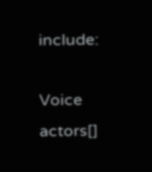include:

Voice actors[]